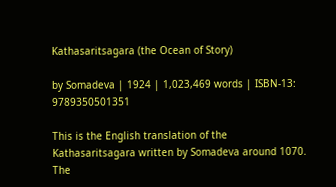Kathasaritsagara (the Ocean of Story)

by Somadeva | 1924 | 1,023,469 words | ISBN-13: 9789350501351

This is the English translation of the Kathasaritsagara written by Somadeva around 1070. The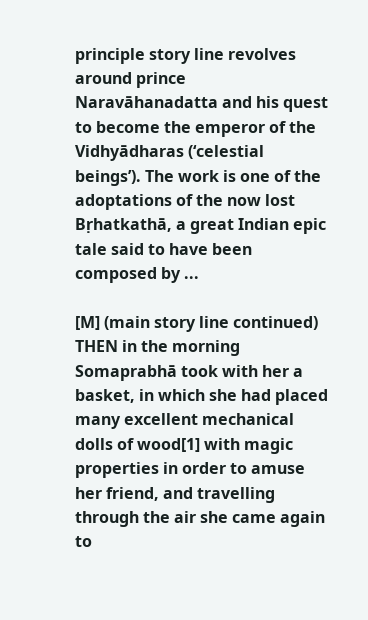principle story line revolves around prince Naravāhanadatta and his quest to become the emperor of the Vidhyādharas (‘celestial beings’). The work is one of the adoptations of the now lost Bṛhatkathā, a great Indian epic tale said to have been composed by ...

[M] (main story line continued) THEN in the morning Somaprabhā took with her a basket, in which she had placed many excellent mechanical dolls of wood[1] with magic properties in order to amuse her friend, and travelling through the air she came again to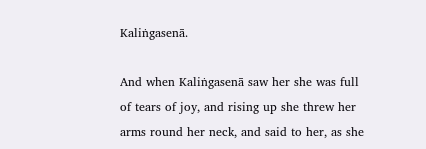Kaliṅgasenā.

And when Kaliṅgasenā saw her she was full of tears of joy, and rising up she threw her arms round her neck, and said to her, as she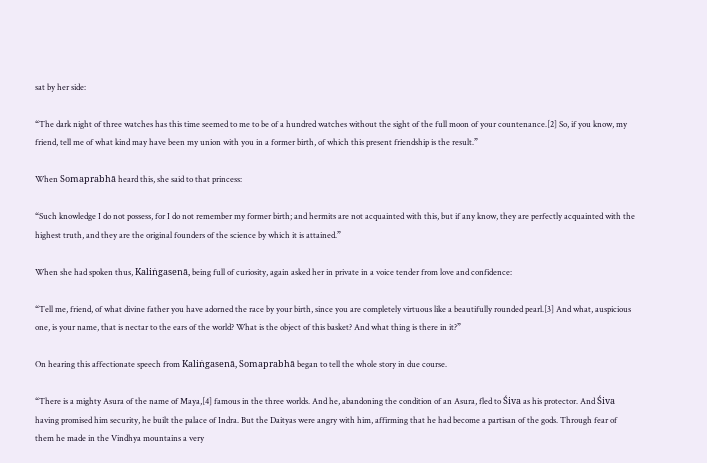sat by her side:

“The dark night of three watches has this time seemed to me to be of a hundred watches without the sight of the full moon of your countenance.[2] So, if you know, my friend, tell me of what kind may have been my union with you in a former birth, of which this present friendship is the result.”

When Somaprabhā heard this, she said to that princess:

“Such knowledge I do not possess, for I do not remember my former birth; and hermits are not acquainted with this, but if any know, they are perfectly acquainted with the highest truth, and they are the original founders of the science by which it is attained.”

When she had spoken thus, Kaliṅgasenā, being full of curiosity, again asked her in private in a voice tender from love and confidence:

“Tell me, friend, of what divine father you have adorned the race by your birth, since you are completely virtuous like a beautifully rounded pearl.[3] And what, auspicious one, is your name, that is nectar to the ears of the world? What is the object of this basket? And what thing is there in it?”

On hearing this affectionate speech from Kaliṅgasenā, Somaprabhā began to tell the whole story in due course.

“There is a mighty Asura of the name of Maya,[4] famous in the three worlds. And he, abandoning the condition of an Asura, fled to Śiva as his protector. And Śiva having promised him security, he built the palace of Indra. But the Daityas were angry with him, affirming that he had become a partisan of the gods. Through fear of them he made in the Vindhya mountains a very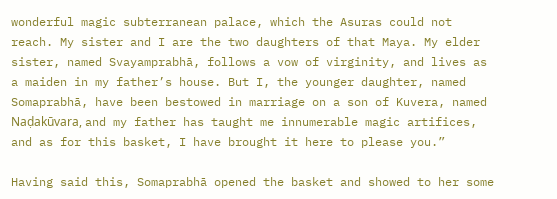wonderful magic subterranean palace, which the Asuras could not reach. My sister and I are the two daughters of that Maya. My elder sister, named Svayamprabhā, follows a vow of virginity, and lives as a maiden in my father’s house. But I, the younger daughter, named Somaprabhā, have been bestowed in marriage on a son of Kuvera, named Naḍakūvara, and my father has taught me innumerable magic artifices, and as for this basket, I have brought it here to please you.”

Having said this, Somaprabhā opened the basket and showed to her some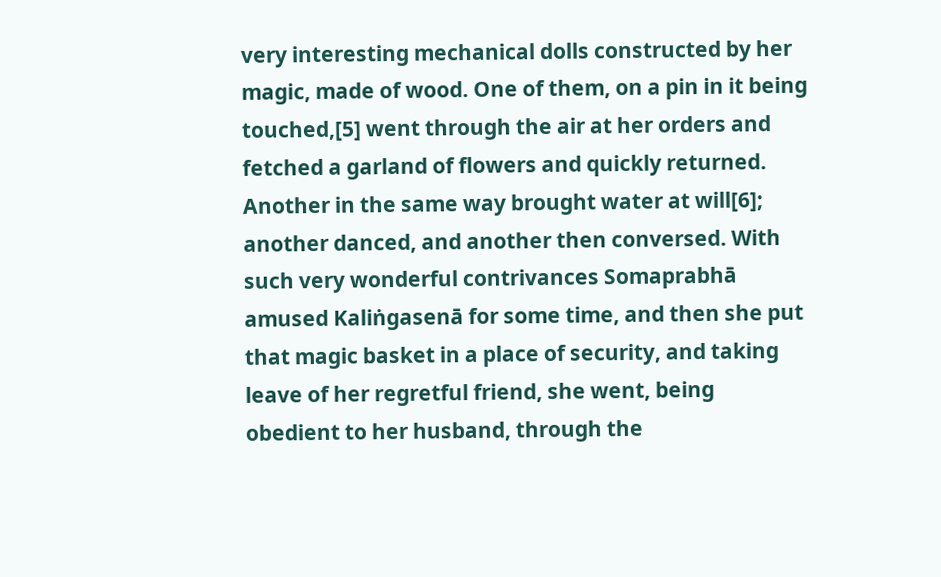very interesting mechanical dolls constructed by her magic, made of wood. One of them, on a pin in it being touched,[5] went through the air at her orders and fetched a garland of flowers and quickly returned. Another in the same way brought water at will[6]; another danced, and another then conversed. With such very wonderful contrivances Somaprabhā amused Kaliṅgasenā for some time, and then she put that magic basket in a place of security, and taking leave of her regretful friend, she went, being obedient to her husband, through the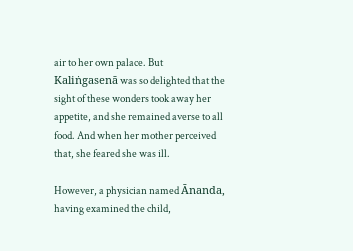air to her own palace. But Kaliṅgasenā was so delighted that the sight of these wonders took away her appetite, and she remained averse to all food. And when her mother perceived that, she feared she was ill.

However, a physician named Ānanda, having examined the child,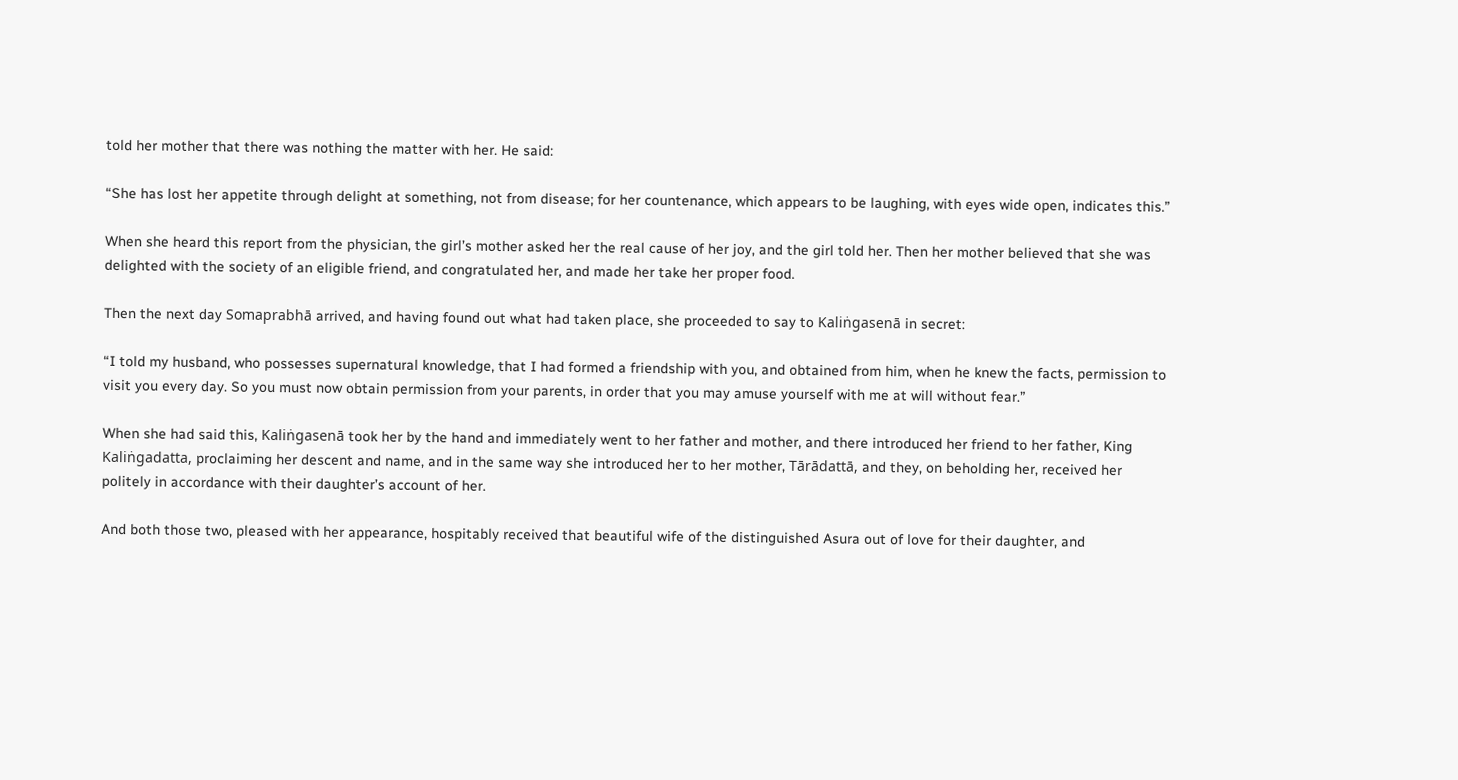told her mother that there was nothing the matter with her. He said:

“She has lost her appetite through delight at something, not from disease; for her countenance, which appears to be laughing, with eyes wide open, indicates this.”

When she heard this report from the physician, the girl’s mother asked her the real cause of her joy, and the girl told her. Then her mother believed that she was delighted with the society of an eligible friend, and congratulated her, and made her take her proper food.

Then the next day Somaprabhā arrived, and having found out what had taken place, she proceeded to say to Kaliṅgasenā in secret:

“I told my husband, who possesses supernatural knowledge, that I had formed a friendship with you, and obtained from him, when he knew the facts, permission to visit you every day. So you must now obtain permission from your parents, in order that you may amuse yourself with me at will without fear.”

When she had said this, Kaliṅgasenā took her by the hand and immediately went to her father and mother, and there introduced her friend to her father, King Kaliṅgadatta, proclaiming her descent and name, and in the same way she introduced her to her mother, Tārādattā, and they, on beholding her, received her politely in accordance with their daughter’s account of her.

And both those two, pleased with her appearance, hospitably received that beautiful wife of the distinguished Asura out of love for their daughter, and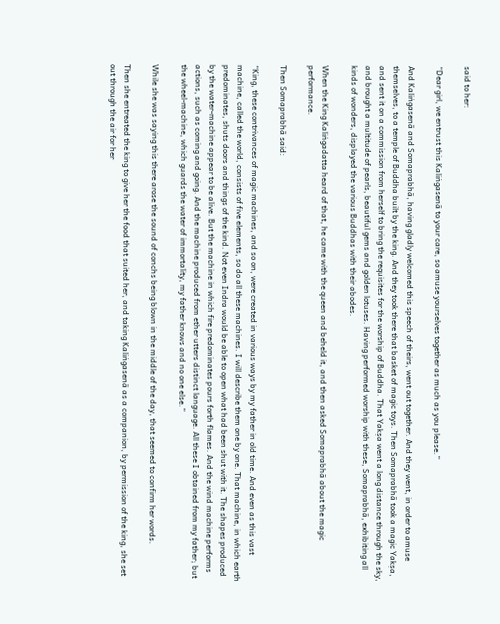said to her:

“Dear girl, we entrust this Kaliṅgasenā to your care, so amuse yourselves together as much as you please.”

And Kaliṅgasenā and Somaprabhā, having gladly welcomed this speech of theirs, went out together. And they went, in order to amuse themselves, to a temple of Buddha built by the king. And they took there that basket of magic toys. Then Somaprabhā took a magic Yakṣa, and sent it on a commission from herself to bring the requisites for the worship of Buddha. That Yakṣa went a long distance through the sky, and brought a multitude of pearls, beautiful gems and golden lotuses. Having performed worship with these, Somaprabhā, exhibiting all kinds of wonders, displayed the various Buddhas with their abodes.

When the King Kaliṅgadatta heard of that, he came with the queen and beheld it, and then asked Somaprabhā about the magic performance.

Then Somaprabhā said:

“King, these contrivances of magic machines, and so on, were created in various ways by my father in old time. And even as this vast machine, called the world, consists of five elements, so do all these machines. I will describe them one by one. That machine, in which earth predominates, shuts doors and things of the kind. Not even Indra would be able to open what had been shut with it. The shapes produced by the water-machine appear to be alive. But the machine in which fire predominates pours forth flames. And the wind machine performs actions, such as coming and going. And the machine produced from ether utters distinct language. All these I obtained from my father; but the wheel-machine, which guards the water of immortality, my father knows and no one else.”

While she was saying this there arose the sound of conchs being blown in the middle of the day, that seemed to confirm her words.

Then she entreated the king to give her the food that suited her, and taking Kaliṅgasenā as a companion, by permission of the king, she set out through the air for her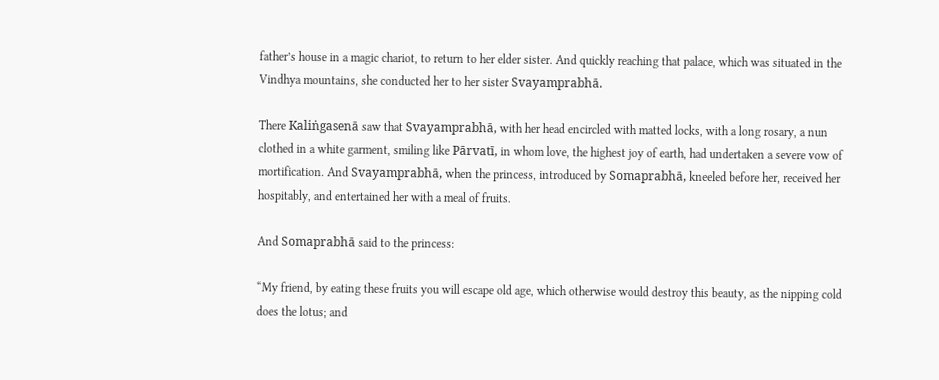father’s house in a magic chariot, to return to her elder sister. And quickly reaching that palace, which was situated in the Vindhya mountains, she conducted her to her sister Svayamprabhā.

There Kaliṅgasenā saw that Svayamprabhā, with her head encircled with matted locks, with a long rosary, a nun clothed in a white garment, smiling like Pārvatī, in whom love, the highest joy of earth, had undertaken a severe vow of mortification. And Svayamprabhā, when the princess, introduced by Somaprabhā, kneeled before her, received her hospitably, and entertained her with a meal of fruits.

And Somaprabhā said to the princess:

“My friend, by eating these fruits you will escape old age, which otherwise would destroy this beauty, as the nipping cold does the lotus; and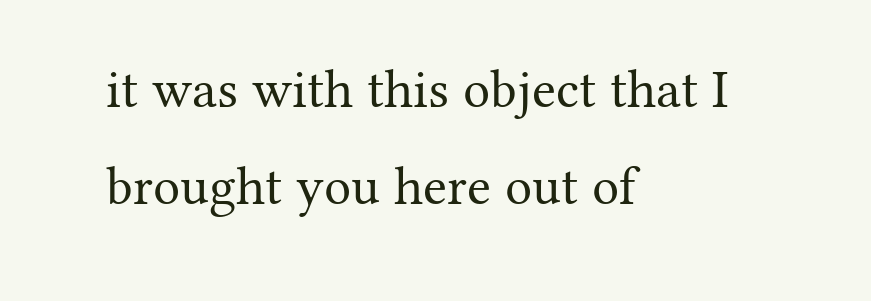it was with this object that I brought you here out of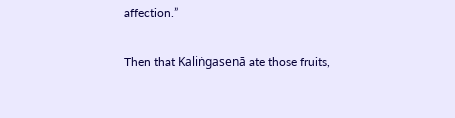affection.”

Then that Kaliṅgasenā ate those fruits,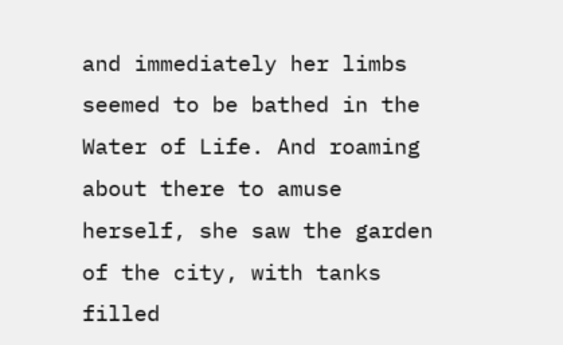and immediately her limbs seemed to be bathed in the Water of Life. And roaming about there to amuse herself, she saw the garden of the city, with tanks filled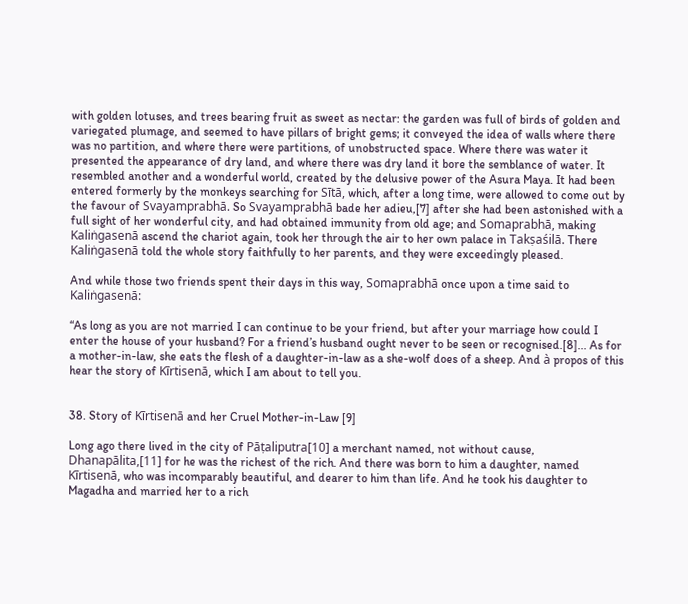with golden lotuses, and trees bearing fruit as sweet as nectar: the garden was full of birds of golden and variegated plumage, and seemed to have pillars of bright gems; it conveyed the idea of walls where there was no partition, and where there were partitions, of unobstructed space. Where there was water it presented the appearance of dry land, and where there was dry land it bore the semblance of water. It resembled another and a wonderful world, created by the delusive power of the Asura Maya. It had been entered formerly by the monkeys searching for Sītā, which, after a long time, were allowed to come out by the favour of Svayamprabhā. So Svayamprabhā bade her adieu,[7] after she had been astonished with a full sight of her wonderful city, and had obtained immunity from old age; and Somaprabhā, making Kaliṅgasenā ascend the chariot again, took her through the air to her own palace in Takṣaśilā. There Kaliṅgasenā told the whole story faithfully to her parents, and they were exceedingly pleased.

And while those two friends spent their days in this way, Somaprabhā once upon a time said to Kaliṅgasenā:

“As long as you are not married I can continue to be your friend, but after your marriage how could I enter the house of your husband? For a friend’s husband ought never to be seen or recognised.[8]... As for a mother-in-law, she eats the flesh of a daughter-in-law as a she-wolf does of a sheep. And à propos of this hear the story of Kīrtisenā, which I am about to tell you.


38. Story of Kīrtisenā and her Cruel Mother-in-Law [9]

Long ago there lived in the city of Pāṭaliputra[10] a merchant named, not without cause, Dhanapālita,[11] for he was the richest of the rich. And there was born to him a daughter, named Kīrtisenā, who was incomparably beautiful, and dearer to him than life. And he took his daughter to Magadha and married her to a rich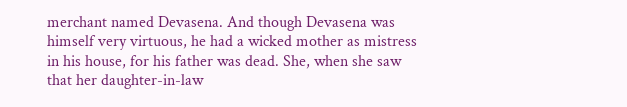merchant named Devasena. And though Devasena was himself very virtuous, he had a wicked mother as mistress in his house, for his father was dead. She, when she saw that her daughter-in-law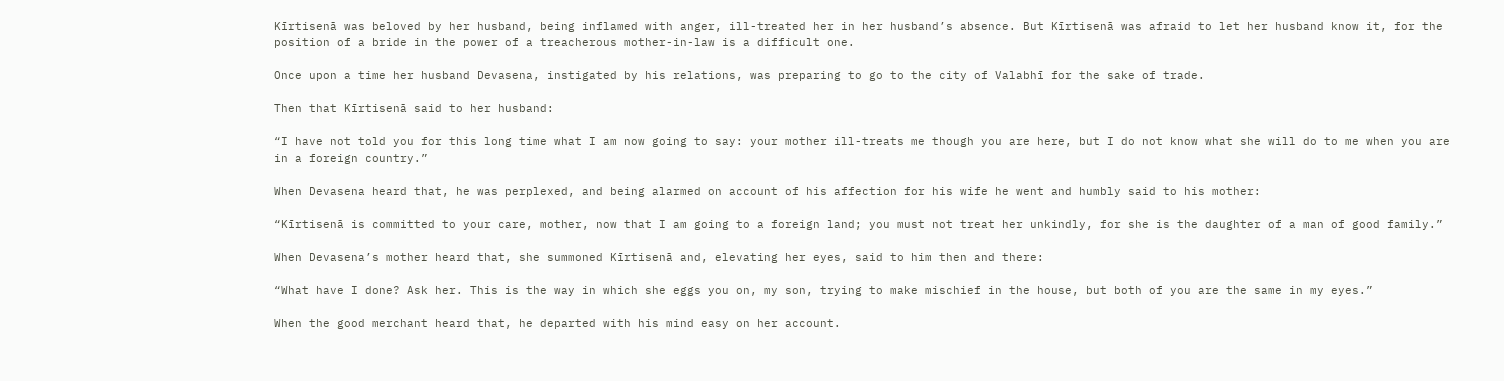Kīrtisenā was beloved by her husband, being inflamed with anger, ill-treated her in her husband’s absence. But Kīrtisenā was afraid to let her husband know it, for the position of a bride in the power of a treacherous mother-in-law is a difficult one.

Once upon a time her husband Devasena, instigated by his relations, was preparing to go to the city of Valabhī for the sake of trade.

Then that Kīrtisenā said to her husband:

“I have not told you for this long time what I am now going to say: your mother ill-treats me though you are here, but I do not know what she will do to me when you are in a foreign country.”

When Devasena heard that, he was perplexed, and being alarmed on account of his affection for his wife he went and humbly said to his mother:

“Kīrtisenā is committed to your care, mother, now that I am going to a foreign land; you must not treat her unkindly, for she is the daughter of a man of good family.”

When Devasena’s mother heard that, she summoned Kīrtisenā and, elevating her eyes, said to him then and there:

“What have I done? Ask her. This is the way in which she eggs you on, my son, trying to make mischief in the house, but both of you are the same in my eyes.”

When the good merchant heard that, he departed with his mind easy on her account.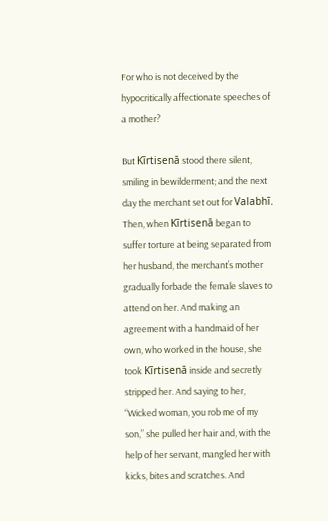For who is not deceived by the hypocritically affectionate speeches of a mother?

But Kīrtisenā stood there silent, smiling in bewilderment; and the next day the merchant set out for Valabhī. Then, when Kīrtisenā began to suffer torture at being separated from her husband, the merchant’s mother gradually forbade the female slaves to attend on her. And making an agreement with a handmaid of her own, who worked in the house, she took Kīrtisenā inside and secretly stripped her. And saying to her, “Wicked woman, you rob me of my son,” she pulled her hair and, with the help of her servant, mangled her with kicks, bites and scratches. And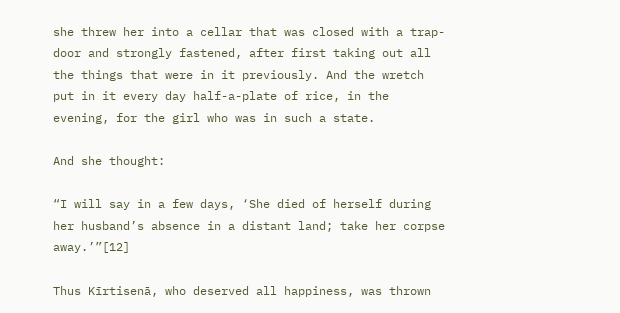she threw her into a cellar that was closed with a trap-door and strongly fastened, after first taking out all the things that were in it previously. And the wretch put in it every day half-a-plate of rice, in the evening, for the girl who was in such a state.

And she thought:

“I will say in a few days, ‘She died of herself during her husband’s absence in a distant land; take her corpse away.’”[12]

Thus Kīrtisenā, who deserved all happiness, was thrown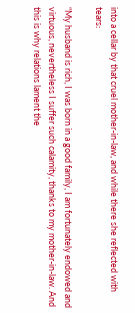into a cellar by that cruel mother-in-law, and while there she reflected with tears:

“My husband is rich, I was born in a good family, I am fortunately endowed and virtuous, nevertheless I suffer such calamity, thanks to my mother-in-law. And this is why relations lament the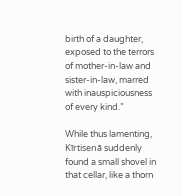birth of a daughter, exposed to the terrors of mother-in-law and sister-in-law, marred with inauspiciousness of every kind.”

While thus lamenting, Kīrtisenā suddenly found a small shovel in that cellar, like a thorn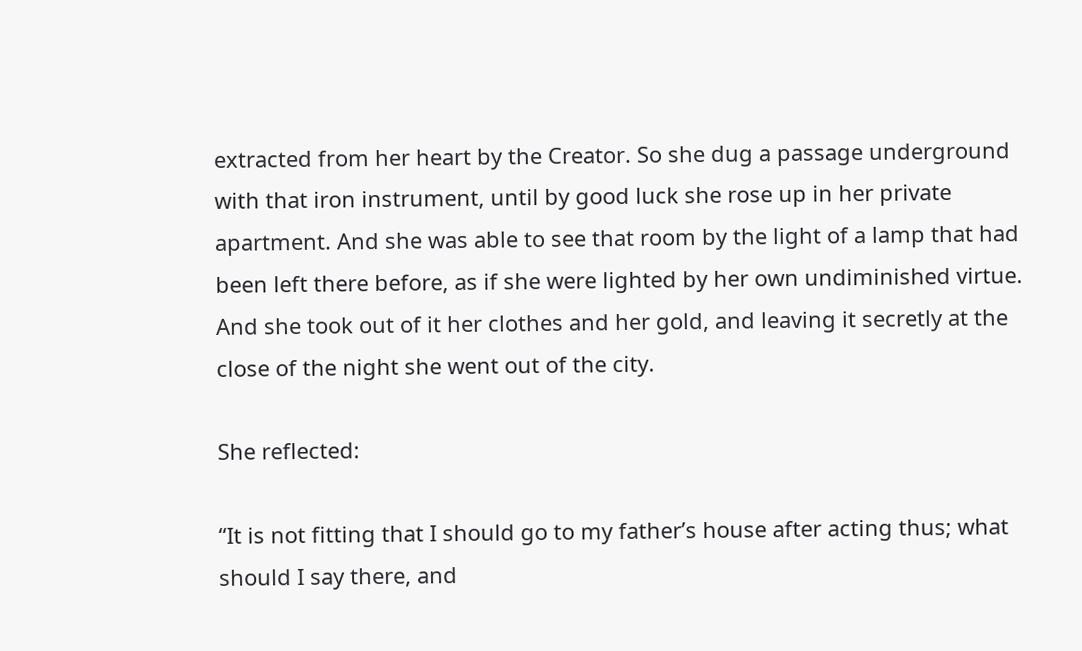extracted from her heart by the Creator. So she dug a passage underground with that iron instrument, until by good luck she rose up in her private apartment. And she was able to see that room by the light of a lamp that had been left there before, as if she were lighted by her own undiminished virtue. And she took out of it her clothes and her gold, and leaving it secretly at the close of the night she went out of the city.

She reflected:

“It is not fitting that I should go to my father’s house after acting thus; what should I say there, and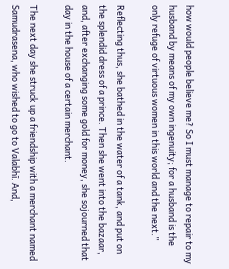how would people believe me? So I must manage to repair to my husband by means of my own ingenuity; for a husband is the only refuge of virtuous women in this world and the next.”

Reflecting thus, she bathed in the water of a tank, and put on the splendid dress of a prince. Then she went into the bazaar, and, after exchanging some gold for money, she sojourned that day in the house of a certain merchant.

The next day she struck up a friendship with a merchant named Samudrasena, who wished to go to Valabhī. And,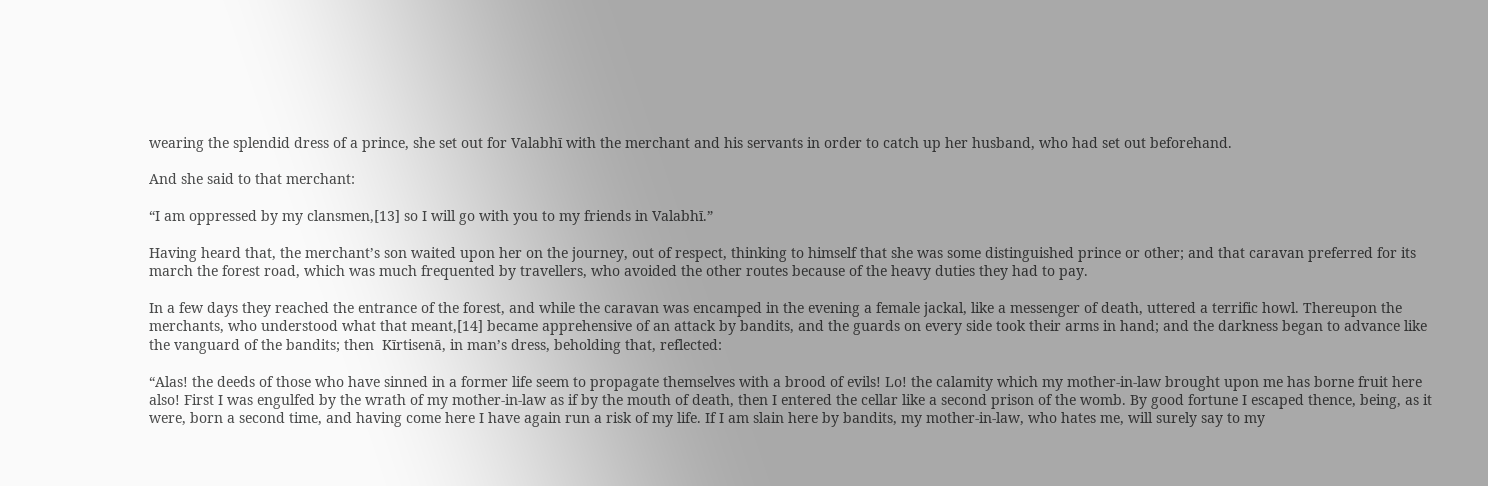wearing the splendid dress of a prince, she set out for Valabhī with the merchant and his servants in order to catch up her husband, who had set out beforehand.

And she said to that merchant:

“I am oppressed by my clansmen,[13] so I will go with you to my friends in Valabhī.”

Having heard that, the merchant’s son waited upon her on the journey, out of respect, thinking to himself that she was some distinguished prince or other; and that caravan preferred for its march the forest road, which was much frequented by travellers, who avoided the other routes because of the heavy duties they had to pay.

In a few days they reached the entrance of the forest, and while the caravan was encamped in the evening a female jackal, like a messenger of death, uttered a terrific howl. Thereupon the merchants, who understood what that meant,[14] became apprehensive of an attack by bandits, and the guards on every side took their arms in hand; and the darkness began to advance like the vanguard of the bandits; then  Kīrtisenā, in man’s dress, beholding that, reflected:

“Alas! the deeds of those who have sinned in a former life seem to propagate themselves with a brood of evils! Lo! the calamity which my mother-in-law brought upon me has borne fruit here also! First I was engulfed by the wrath of my mother-in-law as if by the mouth of death, then I entered the cellar like a second prison of the womb. By good fortune I escaped thence, being, as it were, born a second time, and having come here I have again run a risk of my life. If I am slain here by bandits, my mother-in-law, who hates me, will surely say to my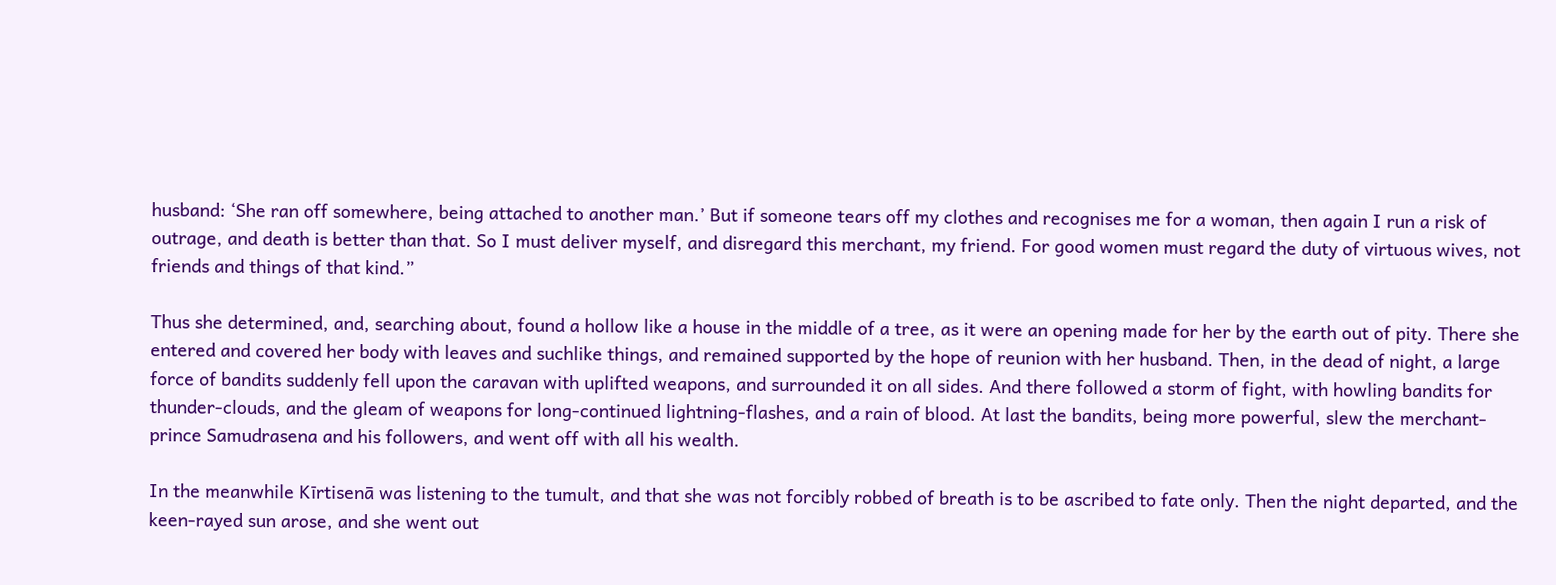husband: ‘She ran off somewhere, being attached to another man.’ But if someone tears off my clothes and recognises me for a woman, then again I run a risk of outrage, and death is better than that. So I must deliver myself, and disregard this merchant, my friend. For good women must regard the duty of virtuous wives, not friends and things of that kind.”

Thus she determined, and, searching about, found a hollow like a house in the middle of a tree, as it were an opening made for her by the earth out of pity. There she entered and covered her body with leaves and suchlike things, and remained supported by the hope of reunion with her husband. Then, in the dead of night, a large force of bandits suddenly fell upon the caravan with uplifted weapons, and surrounded it on all sides. And there followed a storm of fight, with howling bandits for thunder-clouds, and the gleam of weapons for long-continued lightning-flashes, and a rain of blood. At last the bandits, being more powerful, slew the merchant-prince Samudrasena and his followers, and went off with all his wealth.

In the meanwhile Kīrtisenā was listening to the tumult, and that she was not forcibly robbed of breath is to be ascribed to fate only. Then the night departed, and the keen-rayed sun arose, and she went out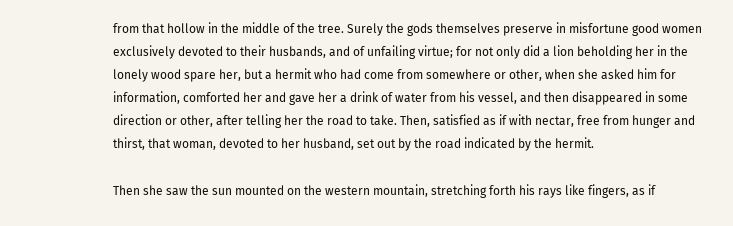from that hollow in the middle of the tree. Surely the gods themselves preserve in misfortune good women exclusively devoted to their husbands, and of unfailing virtue; for not only did a lion beholding her in the lonely wood spare her, but a hermit who had come from somewhere or other, when she asked him for information, comforted her and gave her a drink of water from his vessel, and then disappeared in some direction or other, after telling her the road to take. Then, satisfied as if with nectar, free from hunger and thirst, that woman, devoted to her husband, set out by the road indicated by the hermit.

Then she saw the sun mounted on the western mountain, stretching forth his rays like fingers, as if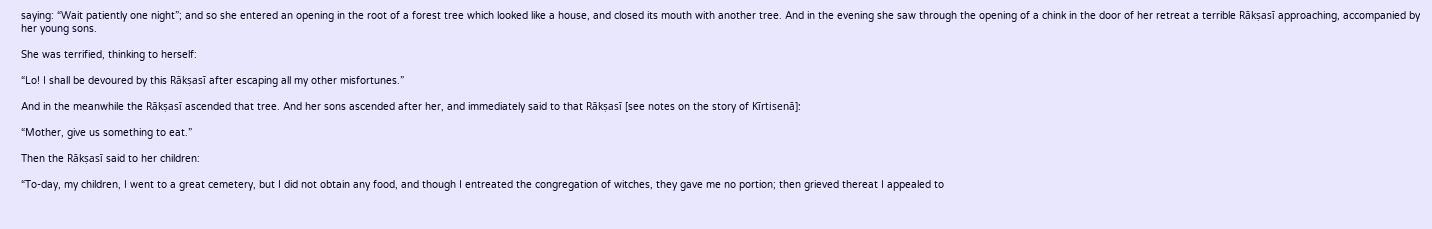saying: “Wait patiently one night”; and so she entered an opening in the root of a forest tree which looked like a house, and closed its mouth with another tree. And in the evening she saw through the opening of a chink in the door of her retreat a terrible Rākṣasī approaching, accompanied by her young sons.

She was terrified, thinking to herself:

“Lo! I shall be devoured by this Rākṣasī after escaping all my other misfortunes.”

And in the meanwhile the Rākṣasī ascended that tree. And her sons ascended after her, and immediately said to that Rākṣasī [see notes on the story of Kīrtisenā]:

“Mother, give us something to eat.”

Then the Rākṣasī said to her children:

“To-day, my children, I went to a great cemetery, but I did not obtain any food, and though I entreated the congregation of witches, they gave me no portion; then grieved thereat I appealed to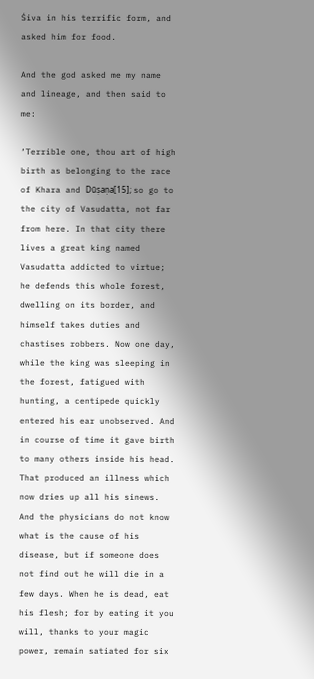Śiva in his terrific form, and asked him for food.

And the god asked me my name and lineage, and then said to me:

‘Terrible one, thou art of high birth as belonging to the race of Khara and Dūṣaṇa[15]; so go to the city of Vasudatta, not far from here. In that city there lives a great king named Vasudatta addicted to virtue; he defends this whole forest, dwelling on its border, and himself takes duties and chastises robbers. Now one day, while the king was sleeping in the forest, fatigued with hunting, a centipede quickly entered his ear unobserved. And in course of time it gave birth to many others inside his head. That produced an illness which now dries up all his sinews. And the physicians do not know what is the cause of his disease, but if someone does not find out he will die in a few days. When he is dead, eat his flesh; for by eating it you will, thanks to your magic power, remain satiated for six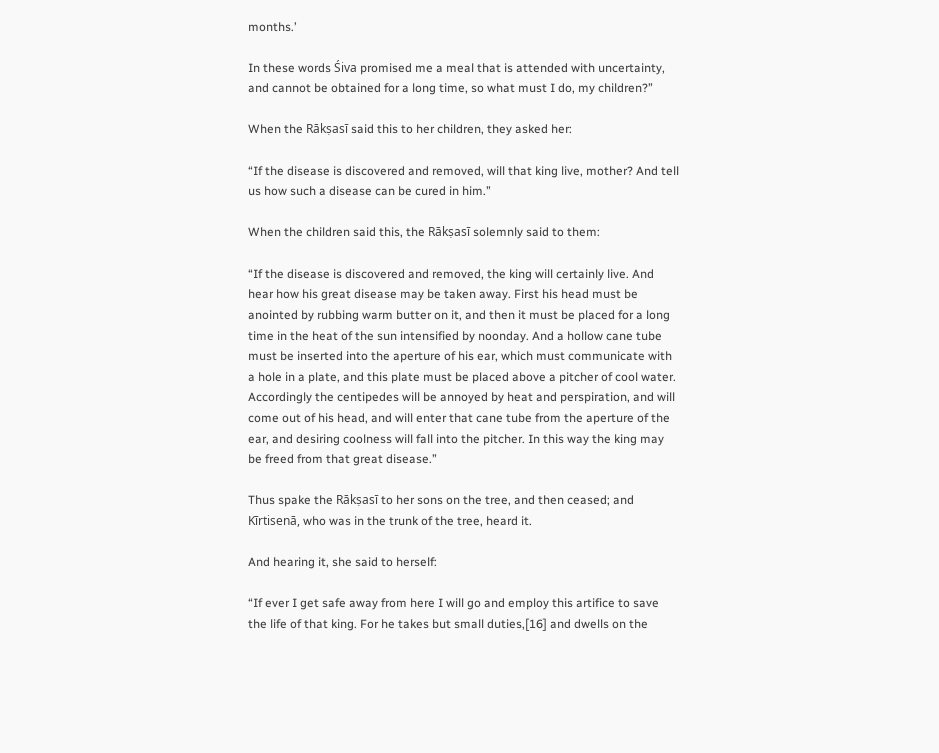months.’

In these words Śiva promised me a meal that is attended with uncertainty, and cannot be obtained for a long time, so what must I do, my children?”

When the Rākṣasī said this to her children, they asked her:

“If the disease is discovered and removed, will that king live, mother? And tell us how such a disease can be cured in him.”

When the children said this, the Rākṣasī solemnly said to them:

“If the disease is discovered and removed, the king will certainly live. And hear how his great disease may be taken away. First his head must be anointed by rubbing warm butter on it, and then it must be placed for a long time in the heat of the sun intensified by noonday. And a hollow cane tube must be inserted into the aperture of his ear, which must communicate with a hole in a plate, and this plate must be placed above a pitcher of cool water. Accordingly the centipedes will be annoyed by heat and perspiration, and will come out of his head, and will enter that cane tube from the aperture of the ear, and desiring coolness will fall into the pitcher. In this way the king may be freed from that great disease.”

Thus spake the Rākṣasī to her sons on the tree, and then ceased; and Kīrtisenā, who was in the trunk of the tree, heard it.

And hearing it, she said to herself:

“If ever I get safe away from here I will go and employ this artifice to save the life of that king. For he takes but small duties,[16] and dwells on the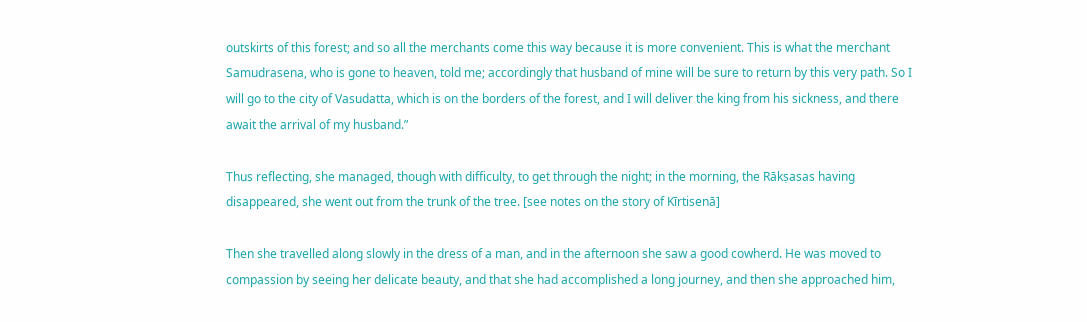outskirts of this forest; and so all the merchants come this way because it is more convenient. This is what the merchant Samudrasena, who is gone to heaven, told me; accordingly that husband of mine will be sure to return by this very path. So I will go to the city of Vasudatta, which is on the borders of the forest, and I will deliver the king from his sickness, and there await the arrival of my husband.”

Thus reflecting, she managed, though with difficulty, to get through the night; in the morning, the Rākṣasas having disappeared, she went out from the trunk of the tree. [see notes on the story of Kīrtisenā]

Then she travelled along slowly in the dress of a man, and in the afternoon she saw a good cowherd. He was moved to compassion by seeing her delicate beauty, and that she had accomplished a long journey, and then she approached him,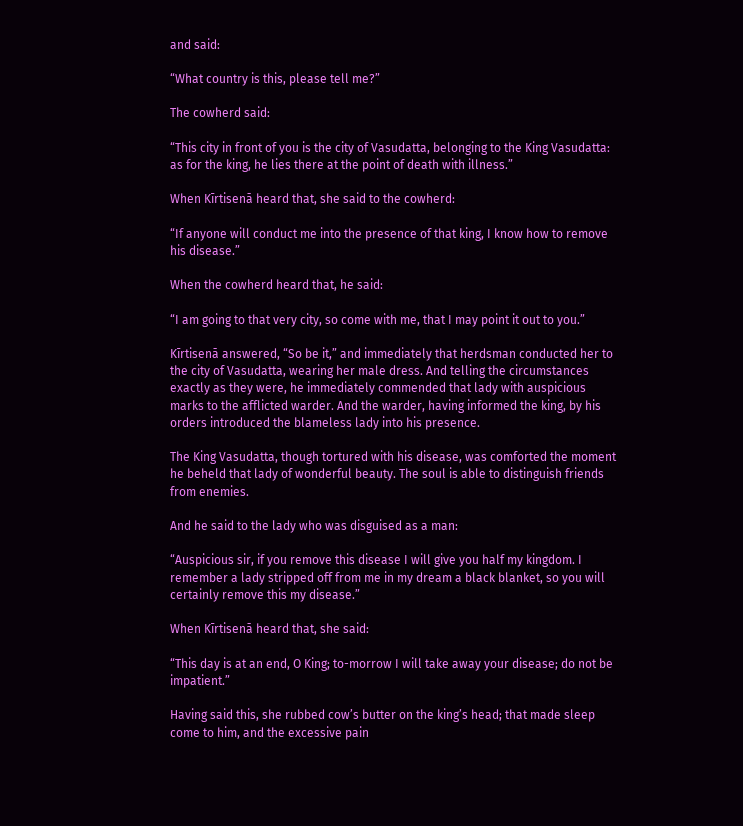and said:

“What country is this, please tell me?”

The cowherd said:

“This city in front of you is the city of Vasudatta, belonging to the King Vasudatta: as for the king, he lies there at the point of death with illness.”

When Kīrtisenā heard that, she said to the cowherd:

“If anyone will conduct me into the presence of that king, I know how to remove his disease.”

When the cowherd heard that, he said:

“I am going to that very city, so come with me, that I may point it out to you.”

Kīrtisenā answered, “So be it,” and immediately that herdsman conducted her to the city of Vasudatta, wearing her male dress. And telling the circumstances exactly as they were, he immediately commended that lady with auspicious marks to the afflicted warder. And the warder, having informed the king, by his orders introduced the blameless lady into his presence.

The King Vasudatta, though tortured with his disease, was comforted the moment he beheld that lady of wonderful beauty. The soul is able to distinguish friends from enemies.

And he said to the lady who was disguised as a man:

“Auspicious sir, if you remove this disease I will give you half my kingdom. I remember a lady stripped off from me in my dream a black blanket, so you will certainly remove this my disease.”

When Kīrtisenā heard that, she said:

“This day is at an end, O King; to-morrow I will take away your disease; do not be impatient.”

Having said this, she rubbed cow’s butter on the king’s head; that made sleep come to him, and the excessive pain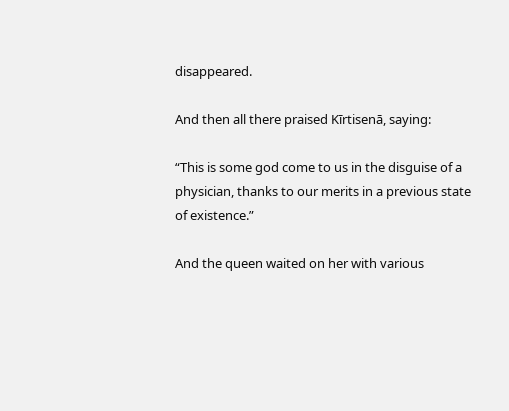disappeared.

And then all there praised Kīrtisenā, saying:

“This is some god come to us in the disguise of a physician, thanks to our merits in a previous state of existence.”

And the queen waited on her with various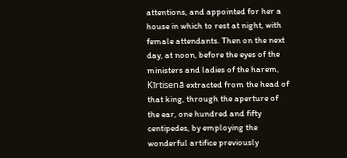attentions, and appointed for her a house in which to rest at night, with female attendants. Then on the next day, at noon, before the eyes of the ministers and ladies of the harem, Kīrtisenā extracted from the head of that king, through the aperture of the ear, one hundred and fifty centipedes, by employing the wonderful artifice previously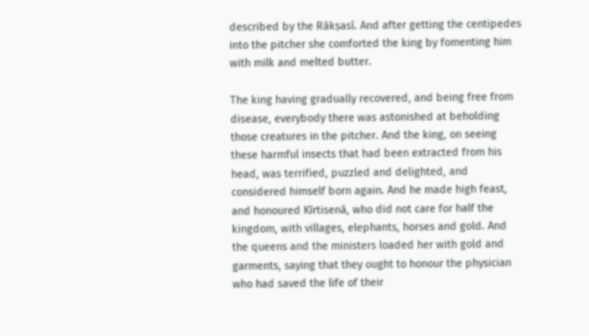described by the Rākṣasī. And after getting the centipedes into the pitcher she comforted the king by fomenting him with milk and melted butter.

The king having gradually recovered, and being free from disease, everybody there was astonished at beholding those creatures in the pitcher. And the king, on seeing these harmful insects that had been extracted from his head, was terrified, puzzled and delighted, and considered himself born again. And he made high feast, and honoured Kīrtisenā, who did not care for half the kingdom, with villages, elephants, horses and gold. And the queens and the ministers loaded her with gold and garments, saying that they ought to honour the physician who had saved the life of their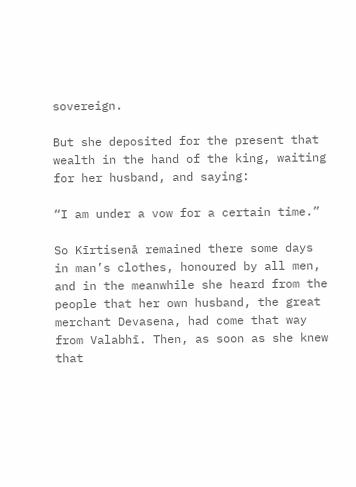sovereign.

But she deposited for the present that wealth in the hand of the king, waiting for her husband, and saying:

“I am under a vow for a certain time.”

So Kīrtisenā remained there some days in man’s clothes, honoured by all men, and in the meanwhile she heard from the people that her own husband, the great merchant Devasena, had come that way from Valabhī. Then, as soon as she knew that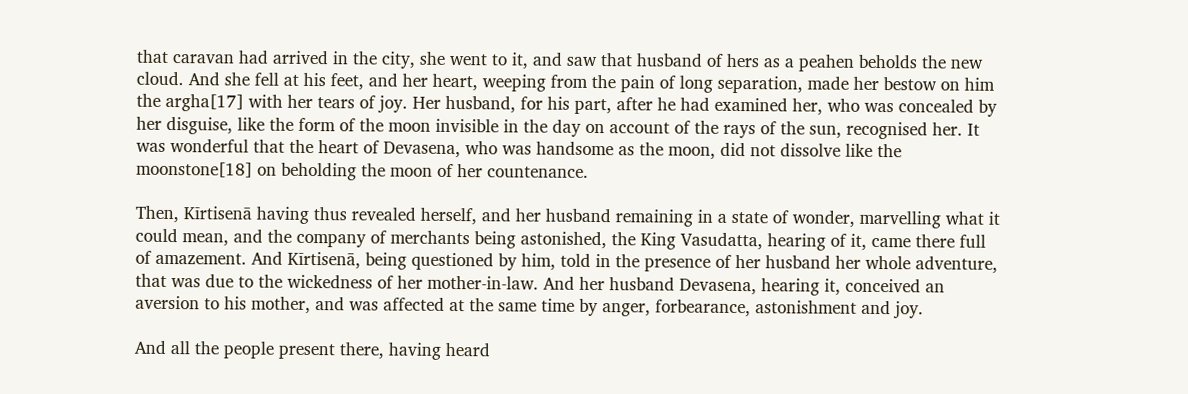that caravan had arrived in the city, she went to it, and saw that husband of hers as a peahen beholds the new cloud. And she fell at his feet, and her heart, weeping from the pain of long separation, made her bestow on him the argha[17] with her tears of joy. Her husband, for his part, after he had examined her, who was concealed by her disguise, like the form of the moon invisible in the day on account of the rays of the sun, recognised her. It was wonderful that the heart of Devasena, who was handsome as the moon, did not dissolve like the moonstone[18] on beholding the moon of her countenance.

Then, Kīrtisenā having thus revealed herself, and her husband remaining in a state of wonder, marvelling what it could mean, and the company of merchants being astonished, the King Vasudatta, hearing of it, came there full of amazement. And Kīrtisenā, being questioned by him, told in the presence of her husband her whole adventure, that was due to the wickedness of her mother-in-law. And her husband Devasena, hearing it, conceived an aversion to his mother, and was affected at the same time by anger, forbearance, astonishment and joy.

And all the people present there, having heard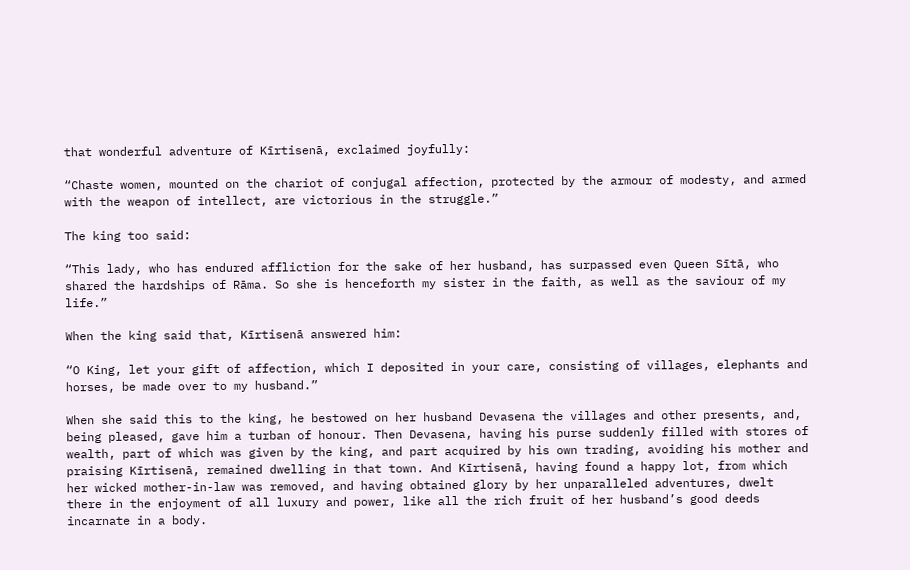that wonderful adventure of Kīrtisenā, exclaimed joyfully:

“Chaste women, mounted on the chariot of conjugal affection, protected by the armour of modesty, and armed with the weapon of intellect, are victorious in the struggle.”

The king too said:

“This lady, who has endured affliction for the sake of her husband, has surpassed even Queen Sītā, who shared the hardships of Rāma. So she is henceforth my sister in the faith, as well as the saviour of my life.”

When the king said that, Kīrtisenā answered him:

“O King, let your gift of affection, which I deposited in your care, consisting of villages, elephants and horses, be made over to my husband.”

When she said this to the king, he bestowed on her husband Devasena the villages and other presents, and, being pleased, gave him a turban of honour. Then Devasena, having his purse suddenly filled with stores of wealth, part of which was given by the king, and part acquired by his own trading, avoiding his mother and praising Kīrtisenā, remained dwelling in that town. And Kīrtisenā, having found a happy lot, from which her wicked mother-in-law was removed, and having obtained glory by her unparalleled adventures, dwelt there in the enjoyment of all luxury and power, like all the rich fruit of her husband’s good deeds incarnate in a body.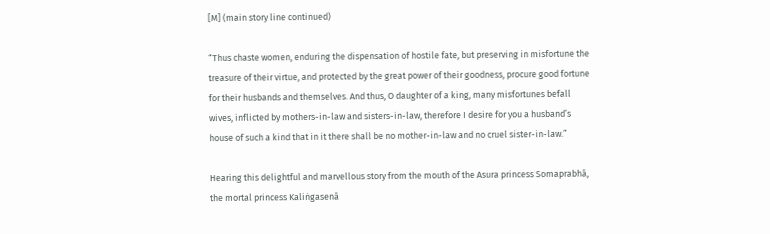[M] (main story line continued)

“Thus chaste women, enduring the dispensation of hostile fate, but preserving in misfortune the treasure of their virtue, and protected by the great power of their goodness, procure good fortune for their husbands and themselves. And thus, O daughter of a king, many misfortunes befall wives, inflicted by mothers-in-law and sisters-in-law, therefore I desire for you a husband’s house of such a kind that in it there shall be no mother-in-law and no cruel sister-in-law.”

Hearing this delightful and marvellous story from the mouth of the Asura princess Somaprabhā, the mortal princess Kaliṅgasenā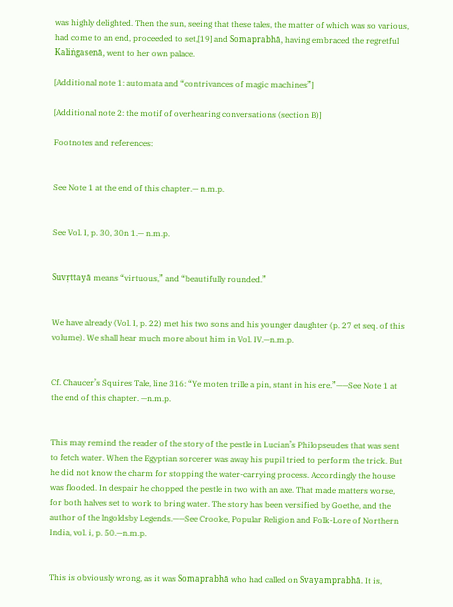was highly delighted. Then the sun, seeing that these tales, the matter of which was so various, had come to an end, proceeded to set,[19] and Somaprabhā, having embraced the regretful Kaliṅgasenā, went to her own palace.

[Additional note 1: automata and “contrivances of magic machines”]

[Additional note 2: the motif of overhearing conversations (section B)]

Footnotes and references:


See Note 1 at the end of this chapter.— n.m.p.


See Vol. I, p. 30, 30n 1.— n.m.p.


Suvṛttayā means “virtuous,” and “beautifully rounded.”


We have already (Vol. I, p. 22) met his two sons and his younger daughter (p. 27 et seq. of this volume). We shall hear much more about him in Vol. IV.—n.m.p.


Cf. Chaucer’s Squires Tale, line 316: “Ye moten trille a pin, stant in his ere.”——See Note 1 at the end of this chapter. —n.m.p.


This may remind the reader of the story of the pestle in Lucian’s Philopseudes that was sent to fetch water. When the Egyptian sorcerer was away his pupil tried to perform the trick. But he did not know the charm for stopping the water-carrying process. Accordingly the house was flooded. In despair he chopped the pestle in two with an axe. That made matters worse, for both halves set to work to bring water. The story has been versified by Goethe, and the author of the lngoldsby Legends.——See Crooke, Popular Religion and Folk-Lore of Northern India, vol. i, p. 50.—n.m.p.


This is obviously wrong, as it was Somaprabhā who had called on Svayamprabhā. It is,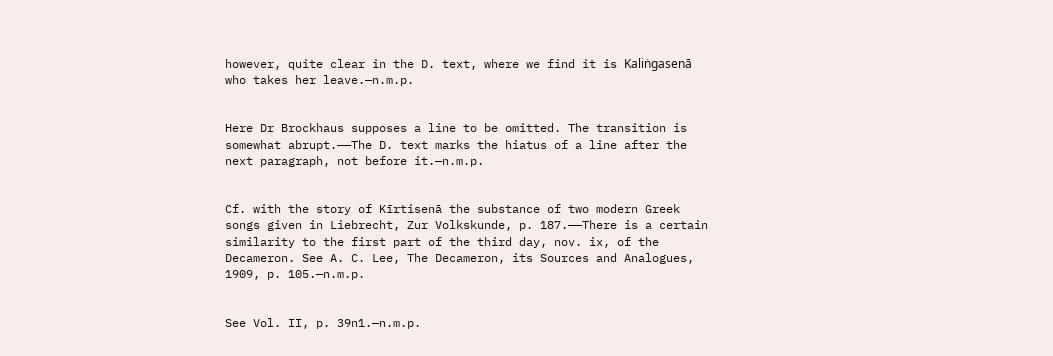however, quite clear in the D. text, where we find it is Kaliṅgasenā who takes her leave.—n.m.p.


Here Dr Brockhaus supposes a line to be omitted. The transition is somewhat abrupt.——The D. text marks the hiatus of a line after the next paragraph, not before it.—n.m.p.


Cf. with the story of Kīrtisenā the substance of two modern Greek songs given in Liebrecht, Zur Volkskunde, p. 187.——There is a certain similarity to the first part of the third day, nov. ix, of the Decameron. See A. C. Lee, The Decameron, its Sources and Analogues, 1909, p. 105.—n.m.p.


See Vol. II, p. 39n1.—n.m.p.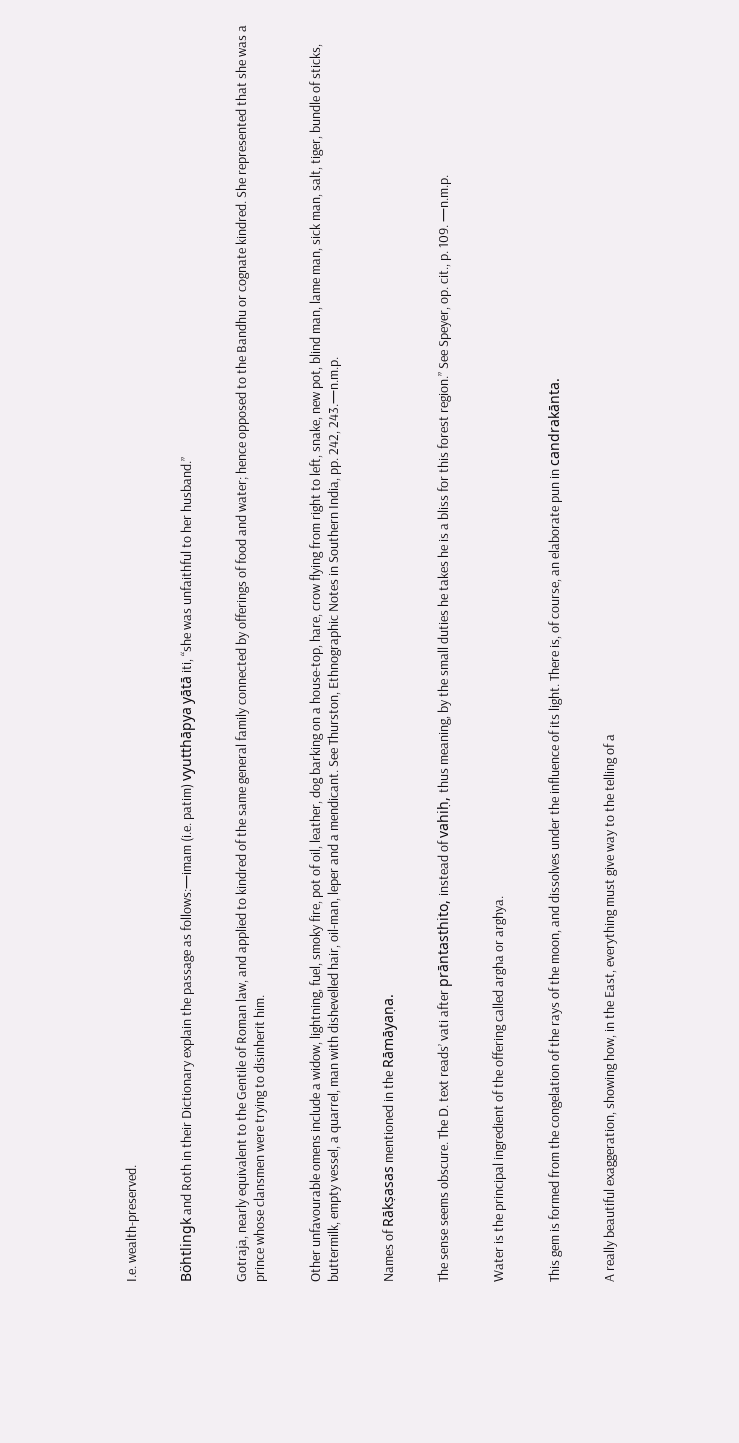I.e. wealth-preserved.


Böhtlingk and Roth in their Dictionary explain the passage as follows:—imam (i.e. patim) vyutthāpya yātā iti, “she was unfaithful to her husband.”


Gotraja, nearly equivalent to the Gentile of Roman law, and applied to kindred of the same general family connected by offerings of food and water; hence opposed to the Bandhu or cognate kindred. She represented that she was a prince whose clansmen were trying to disinherit him.


Other unfavourable omens include a widow, lightning, fuel, smoky fire, pot of oil, leather, dog barking on a house-top, hare, crow flying from right to left, snake, new pot, blind man, lame man, sick man, salt, tiger, bundle of sticks, buttermilk, empty vessel, a quarrel, man with dishevelled hair, oil-man, leper and a mendicant. See Thurston, Ethnographic Notes in Southern India, pp. 242, 243.—n.m.p.


Names of Rākṣasas mentioned in the Rāmāyaṇa.


The sense seems obscure. The D. text reads’ vati after prāntasthito, instead of vahiḥ, thus meaning, by the small duties he takes he is a bliss for this forest region.” See Speyer, op. cit., p. 109. —n.m.p.


Water is the principal ingredient of the offering called argha or arghya.


This gem is formed from the congelation of the rays of the moon, and dissolves under the influence of its light. There is, of course, an elaborate pun in candrakānta.


A really beautiful exaggeration, showing how, in the East, everything must give way to the telling of a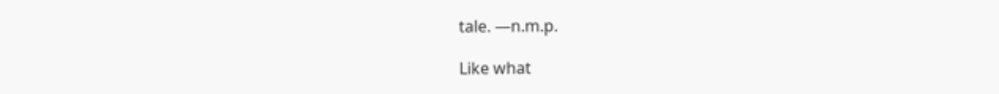tale. —n.m.p.

Like what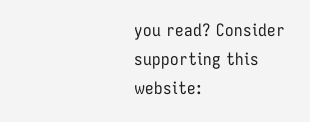you read? Consider supporting this website: